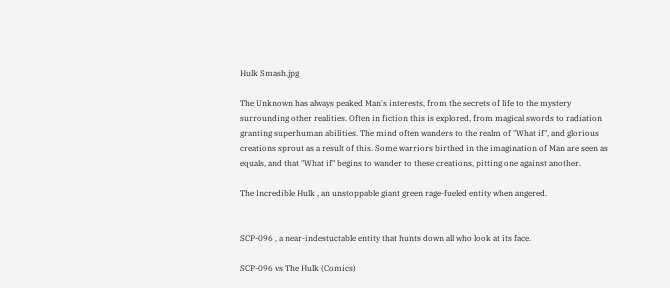Hulk Smash.jpg

The Unknown has always peaked Man's interests, from the secrets of life to the mystery surrounding other realities. Often in fiction this is explored, from magical swords to radiation granting superhuman abilities. The mind often wanders to the realm of "What if", and glorious creations sprout as a result of this. Some warriors birthed in the imagination of Man are seen as equals, and that "What if" begins to wander to these creations, pitting one against another.

The Incredible Hulk , an unstoppable giant green rage-fueled entity when angered.


SCP-096 , a near-indestuctable entity that hunts down all who look at its face.

SCP-096 vs The Hulk (Comics)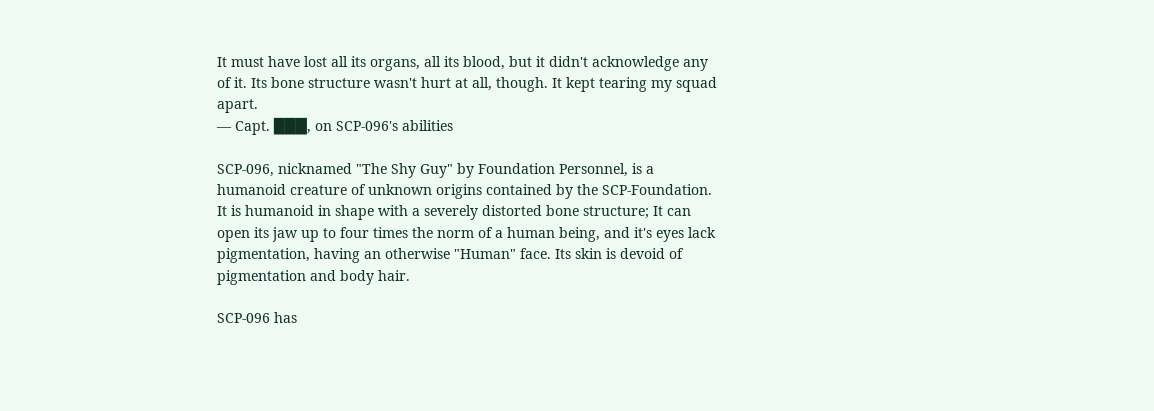It must have lost all its organs, all its blood, but it didn't acknowledge any of it. Its bone structure wasn't hurt at all, though. It kept tearing my squad apart.
— Capt. ███, on SCP-096's abilities

SCP-096, nicknamed "The Shy Guy" by Foundation Personnel, is a humanoid creature of unknown origins contained by the SCP-Foundation. It is humanoid in shape with a severely distorted bone structure; It can open its jaw up to four times the norm of a human being, and it's eyes lack pigmentation, having an otherwise "Human" face. Its skin is devoid of pigmentation and body hair.

SCP-096 has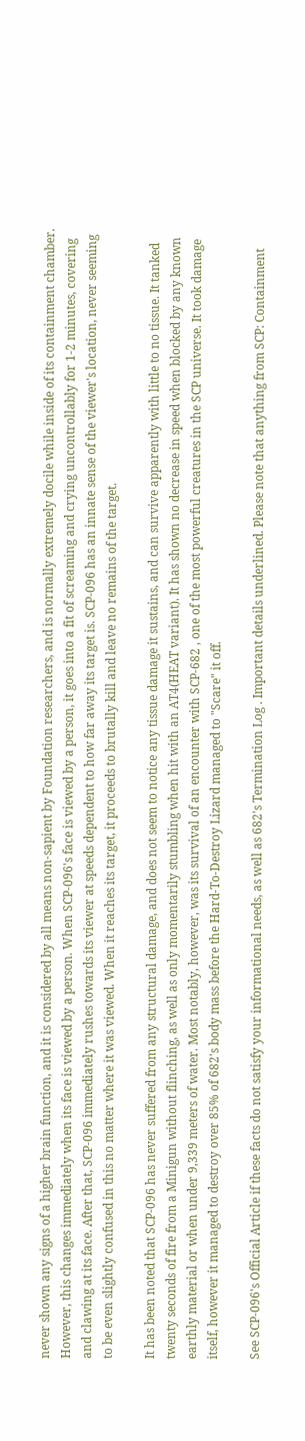never shown any signs of a higher brain function, and it is considered by all means non-sapient by Foundation researchers, and is normally extremely docile while inside of its containment chamber. However, this changes immediately when its face is viewed by a person. When SCP-096's face is viewed by a person, it goes into a fit of screaming and crying uncontrollably for 1-2 minutes, covering and clawing at its face. After that, SCP-096 immediately rushes towards its viewer at speeds dependent to how far away its target is. SCP-096 has an innate sense of the viewer's location, never seeming to be even slightly confused in this no matter where it was viewed. When it reaches its target, it proceeds to brutally kill and leave no remains of the target.

It has been noted that SCP-096 has never suffered from any structural damage, and does not seem to notice any tissue damage it sustains, and can survive apparently with little to no tissue. It tanked twenty seconds of fire from a Minigun without flinching, as well as only momentarily stumbling when hit with an AT4(HEAT variant). It has shown no decrease in speed when blocked by any known earthly material or when under 9,339 meters of water. Most notably, however, was its survival of an encounter with SCP-682 , one of the most powerful creatures in the SCP universe. It took damage itself, however it managed to destroy over 85% of 682's body mass before the Hard-To-Destroy Lizard managed to "Scare" it off.

See SCP-096's Official Article if these facts do not satisfy your informational needs, as well as 682's Termination Log . Important details underlined. Please note that anything from SCP: Containment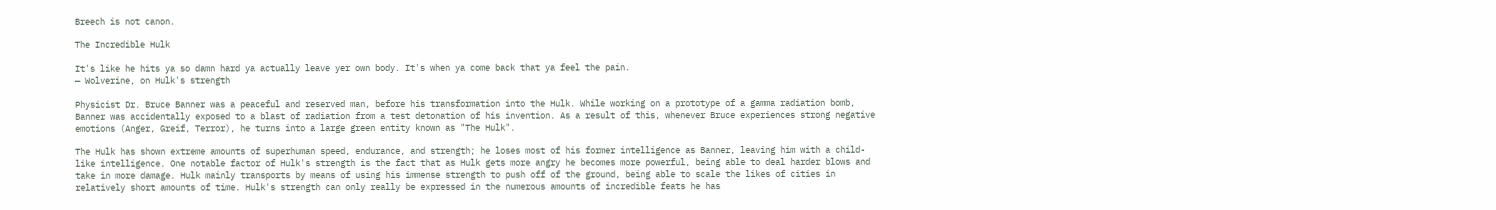Breech is not canon.

The Incredible Hulk

It's like he hits ya so damn hard ya actually leave yer own body. It's when ya come back that ya feel the pain.
— Wolverine, on Hulk's strength

Physicist Dr. Bruce Banner was a peaceful and reserved man, before his transformation into the Hulk. While working on a prototype of a gamma radiation bomb, Banner was accidentally exposed to a blast of radiation from a test detonation of his invention. As a result of this, whenever Bruce experiences strong negative emotions (Anger, Greif, Terror), he turns into a large green entity known as "The Hulk".

The Hulk has shown extreme amounts of superhuman speed, endurance, and strength; he loses most of his former intelligence as Banner, leaving him with a child-like intelligence. One notable factor of Hulk's strength is the fact that as Hulk gets more angry he becomes more powerful, being able to deal harder blows and take in more damage. Hulk mainly transports by means of using his immense strength to push off of the ground, being able to scale the likes of cities in relatively short amounts of time. Hulk's strength can only really be expressed in the numerous amounts of incredible feats he has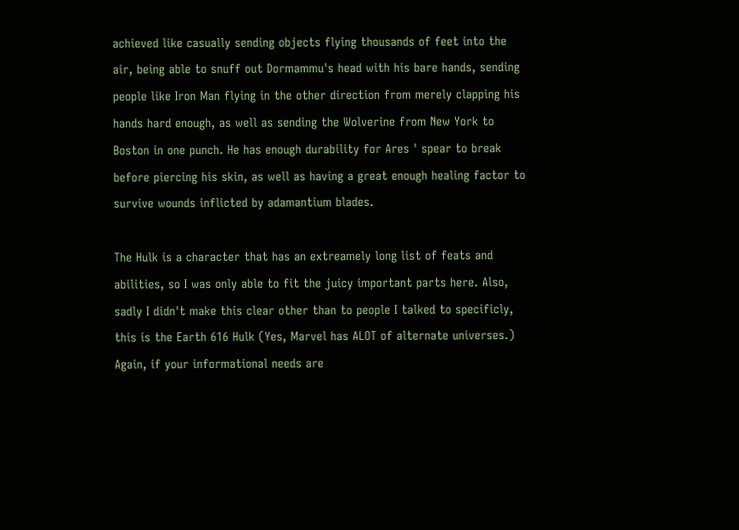achieved like casually sending objects flying thousands of feet into the air, being able to snuff out Dormammu's head with his bare hands, sending people like Iron Man flying in the other direction from merely clapping his hands hard enough, as well as sending the Wolverine from New York to Boston in one punch. He has enough durability for Ares ' spear to break before piercing his skin, as well as having a great enough healing factor to survive wounds inflicted by adamantium blades.

The Hulk is a character that has an extreamely long list of feats and abilities, so I was only able to fit the juicy important parts here. Also, sadly I didn't make this clear other than to people I talked to specificly, this is the Earth 616 Hulk (Yes, Marvel has ALOT of alternate universes.) Again, if your informational needs are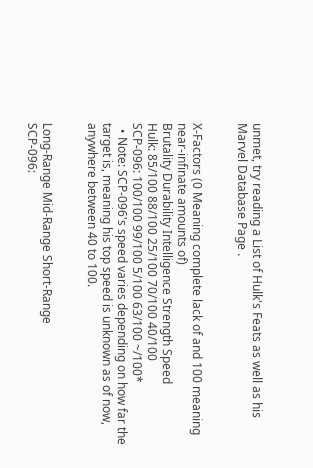unmet, try reading a List of Hulk's Feats as well as his Marvel Database Page .


X-Factors (0 Meaning complete lack of and 100 meaning near-infinate amounts of)
Brutality Durability Intelligence Strength Speed
Hulk: 85/100 88/100 25/100 70/100 40/100
SCP-096: 100/100 99/100 5/100 63/100 ~/100*
  • Note: SCP-096's speed varies depending on how far the target is, meaning his top speed is unknown as of now, anywhere between 40 to 100.


Long-Range Mid-Range Short-Range
SCP-096: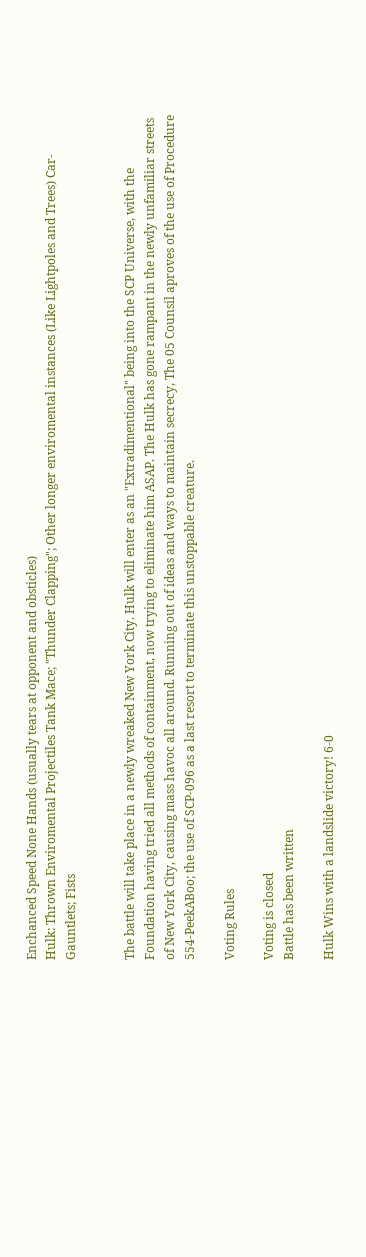Enchanced Speed None Hands (usually tears at opponent and obsticles)
Hulk: Thrown Enviromental Projectiles Tank Mace; "Thunder Clapping"; Other longer enviromental instances (Like Lightpoles and Trees) Car-Gauntlets; Fists


The battle will take place in a newly wreaked New York City. Hulk will enter as an "Extradimentional" being into the SCP Universe, with the Foundation having tried all methods of containment, now trying to eliminate him ASAP. The Hulk has gone rampant in the newly unfamiliar streets of New York City, causing mass havoc all around. Running out of ideas and ways to maintain secrecy, The 05 Counsil aproves of the use of Procedure 554-PeekABoo; the use of SCP-096 as a last resort to terminate this unstoppable creature.

Voting Rules

Voting is closed
Battle has been written

Hulk Wins with a landslide victory! 6-0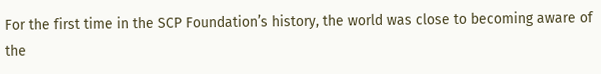For the first time in the SCP Foundation’s history, the world was close to becoming aware of the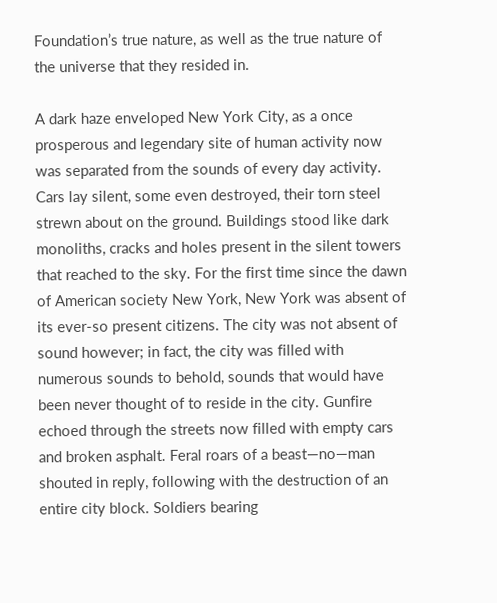Foundation’s true nature, as well as the true nature of the universe that they resided in.

A dark haze enveloped New York City, as a once prosperous and legendary site of human activity now was separated from the sounds of every day activity. Cars lay silent, some even destroyed, their torn steel strewn about on the ground. Buildings stood like dark monoliths, cracks and holes present in the silent towers that reached to the sky. For the first time since the dawn of American society New York, New York was absent of its ever-so present citizens. The city was not absent of sound however; in fact, the city was filled with numerous sounds to behold, sounds that would have been never thought of to reside in the city. Gunfire echoed through the streets now filled with empty cars and broken asphalt. Feral roars of a beast—no—man shouted in reply, following with the destruction of an entire city block. Soldiers bearing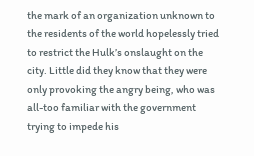the mark of an organization unknown to the residents of the world hopelessly tried to restrict the Hulk’s onslaught on the city. Little did they know that they were only provoking the angry being, who was all-too familiar with the government trying to impede his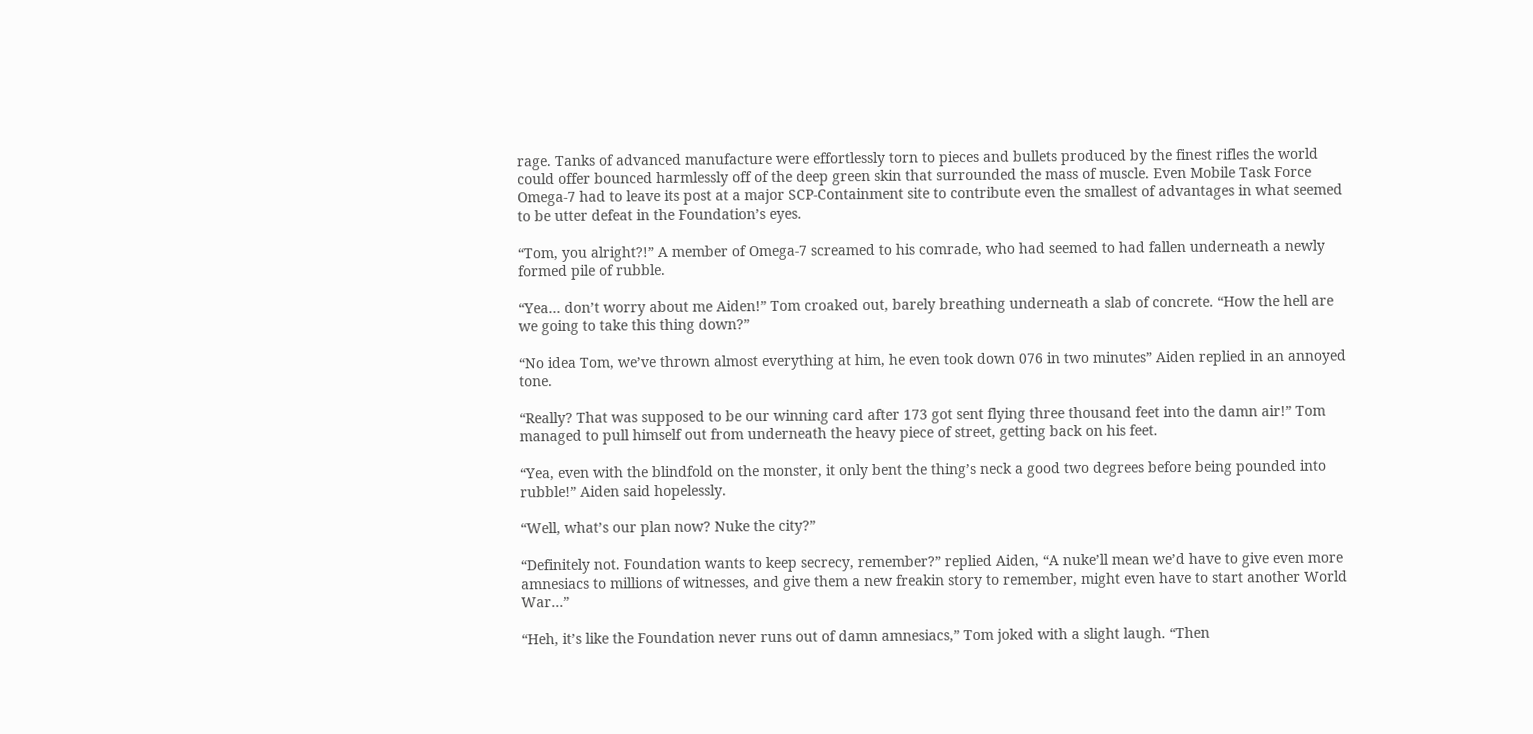rage. Tanks of advanced manufacture were effortlessly torn to pieces and bullets produced by the finest rifles the world could offer bounced harmlessly off of the deep green skin that surrounded the mass of muscle. Even Mobile Task Force Omega-7 had to leave its post at a major SCP-Containment site to contribute even the smallest of advantages in what seemed to be utter defeat in the Foundation’s eyes.

“Tom, you alright?!” A member of Omega-7 screamed to his comrade, who had seemed to had fallen underneath a newly formed pile of rubble.

“Yea… don’t worry about me Aiden!” Tom croaked out, barely breathing underneath a slab of concrete. “How the hell are we going to take this thing down?”

“No idea Tom, we’ve thrown almost everything at him, he even took down 076 in two minutes” Aiden replied in an annoyed tone.

“Really? That was supposed to be our winning card after 173 got sent flying three thousand feet into the damn air!” Tom managed to pull himself out from underneath the heavy piece of street, getting back on his feet.

“Yea, even with the blindfold on the monster, it only bent the thing’s neck a good two degrees before being pounded into rubble!” Aiden said hopelessly.

“Well, what’s our plan now? Nuke the city?”

“Definitely not. Foundation wants to keep secrecy, remember?” replied Aiden, “A nuke’ll mean we’d have to give even more amnesiacs to millions of witnesses, and give them a new freakin story to remember, might even have to start another World War…”

“Heh, it’s like the Foundation never runs out of damn amnesiacs,” Tom joked with a slight laugh. “Then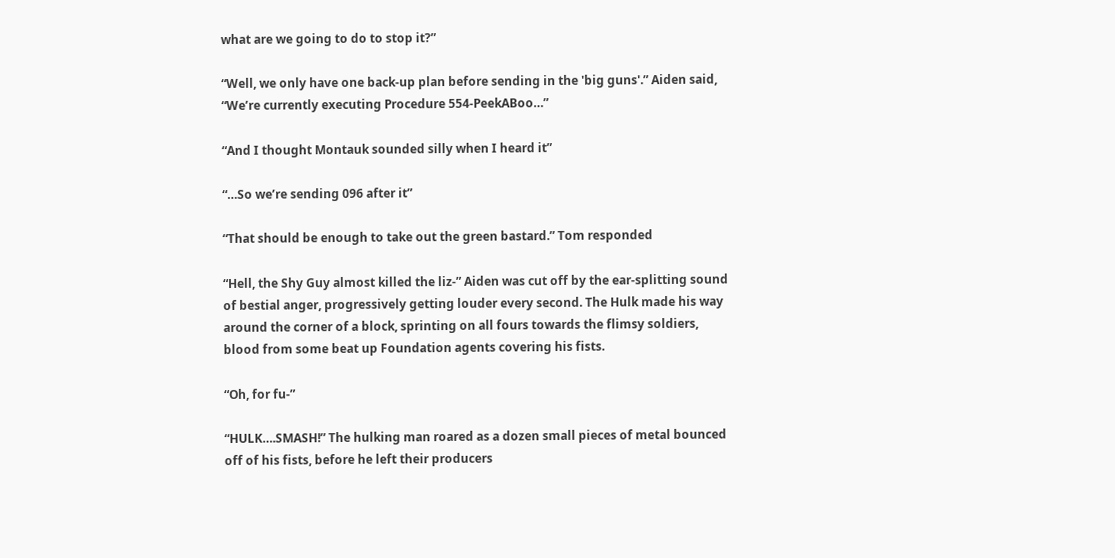what are we going to do to stop it?”

“Well, we only have one back-up plan before sending in the 'big guns'.” Aiden said, “We’re currently executing Procedure 554-PeekABoo…”

“And I thought Montauk sounded silly when I heard it”

“…So we’re sending 096 after it”

“That should be enough to take out the green bastard.” Tom responded

“Hell, the Shy Guy almost killed the liz-” Aiden was cut off by the ear-splitting sound of bestial anger, progressively getting louder every second. The Hulk made his way around the corner of a block, sprinting on all fours towards the flimsy soldiers, blood from some beat up Foundation agents covering his fists.

“Oh, for fu-”

“HULK….SMASH!” The hulking man roared as a dozen small pieces of metal bounced off of his fists, before he left their producers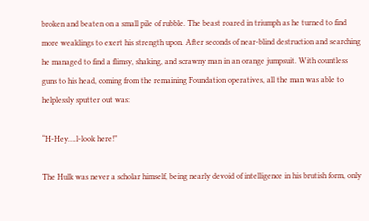broken and beaten on a small pile of rubble. The beast roared in triumph as he turned to find more weaklings to exert his strength upon. After seconds of near-blind destruction and searching he managed to find a flimsy, shaking, and scrawny man in an orange jumpsuit. With countless guns to his head, coming from the remaining Foundation operatives, all the man was able to helplessly sputter out was:

“H-Hey….l-look here!”

The Hulk was never a scholar himself, being nearly devoid of intelligence in his brutish form, only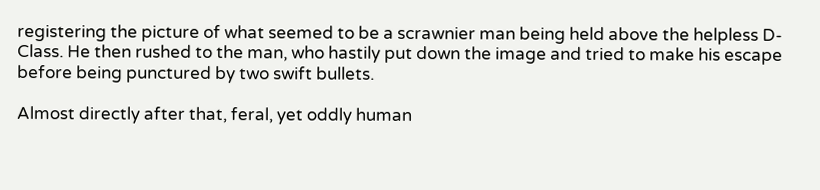registering the picture of what seemed to be a scrawnier man being held above the helpless D-Class. He then rushed to the man, who hastily put down the image and tried to make his escape before being punctured by two swift bullets.

Almost directly after that, feral, yet oddly human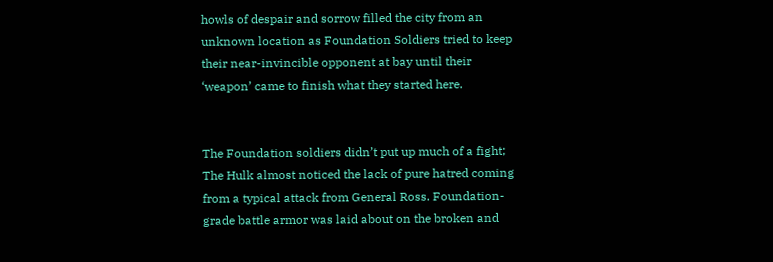howls of despair and sorrow filled the city from an unknown location as Foundation Soldiers tried to keep their near-invincible opponent at bay until their ‘weapon’ came to finish what they started here.


The Foundation soldiers didn’t put up much of a fight; The Hulk almost noticed the lack of pure hatred coming from a typical attack from General Ross. Foundation-grade battle armor was laid about on the broken and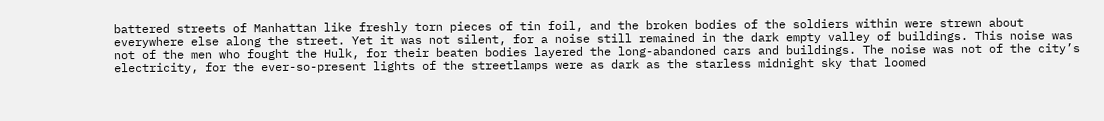battered streets of Manhattan like freshly torn pieces of tin foil, and the broken bodies of the soldiers within were strewn about everywhere else along the street. Yet it was not silent, for a noise still remained in the dark empty valley of buildings. This noise was not of the men who fought the Hulk, for their beaten bodies layered the long-abandoned cars and buildings. The noise was not of the city’s electricity, for the ever-so-present lights of the streetlamps were as dark as the starless midnight sky that loomed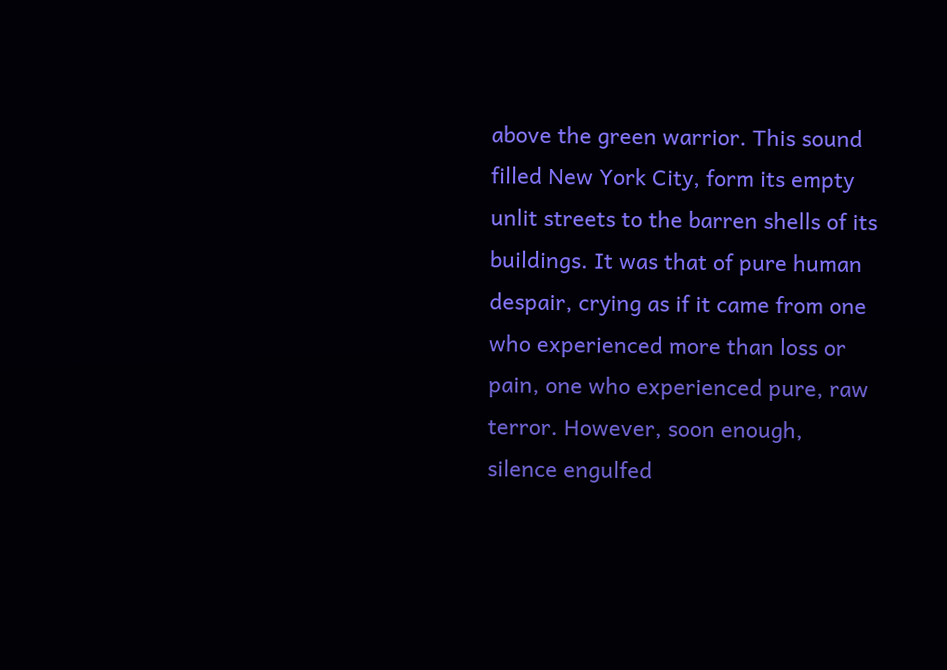above the green warrior. This sound filled New York City, form its empty unlit streets to the barren shells of its buildings. It was that of pure human despair, crying as if it came from one who experienced more than loss or pain, one who experienced pure, raw terror. However, soon enough, silence engulfed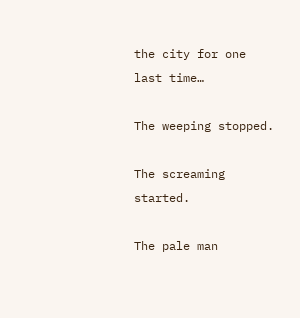the city for one last time…

The weeping stopped.

The screaming started.

The pale man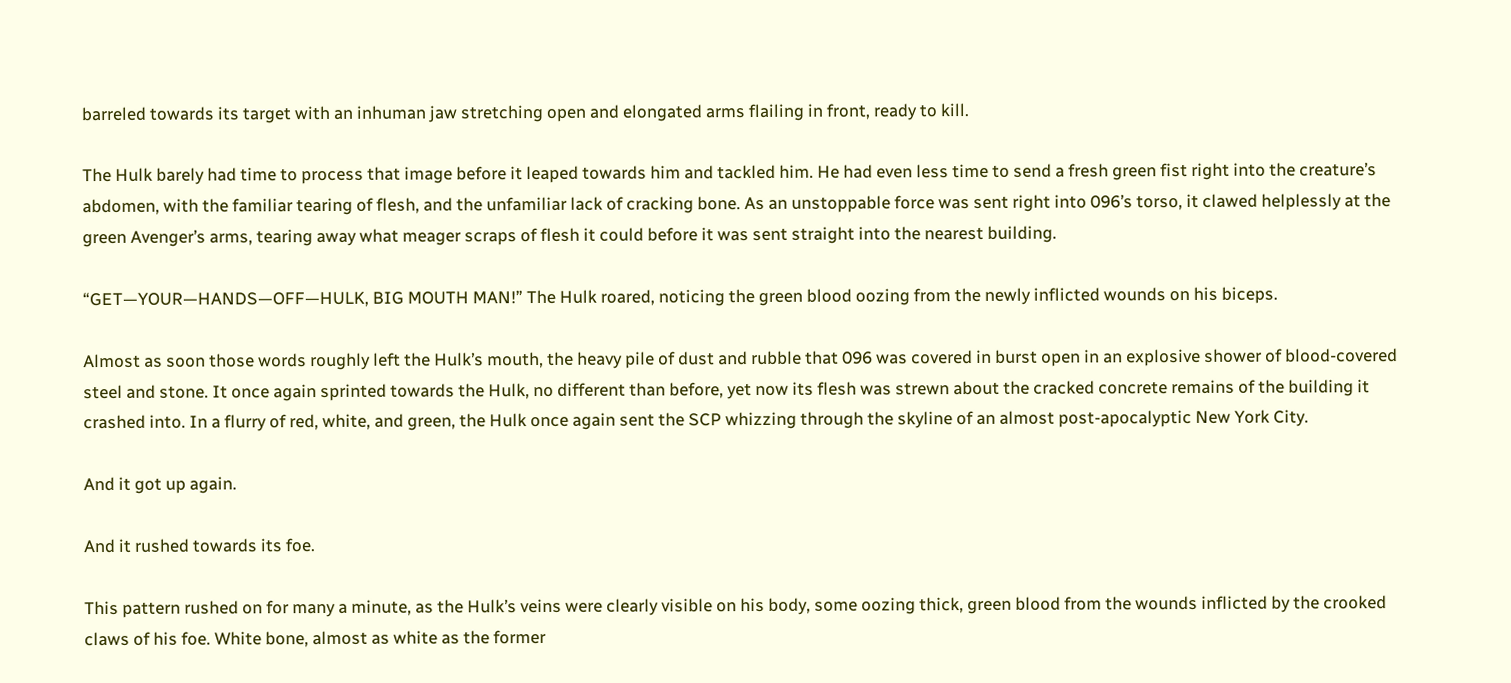barreled towards its target with an inhuman jaw stretching open and elongated arms flailing in front, ready to kill.

The Hulk barely had time to process that image before it leaped towards him and tackled him. He had even less time to send a fresh green fist right into the creature’s abdomen, with the familiar tearing of flesh, and the unfamiliar lack of cracking bone. As an unstoppable force was sent right into 096’s torso, it clawed helplessly at the green Avenger’s arms, tearing away what meager scraps of flesh it could before it was sent straight into the nearest building.

“GET—YOUR—HANDS—OFF—HULK, BIG MOUTH MAN!” The Hulk roared, noticing the green blood oozing from the newly inflicted wounds on his biceps.

Almost as soon those words roughly left the Hulk’s mouth, the heavy pile of dust and rubble that 096 was covered in burst open in an explosive shower of blood-covered steel and stone. It once again sprinted towards the Hulk, no different than before, yet now its flesh was strewn about the cracked concrete remains of the building it crashed into. In a flurry of red, white, and green, the Hulk once again sent the SCP whizzing through the skyline of an almost post-apocalyptic New York City.

And it got up again.

And it rushed towards its foe.

This pattern rushed on for many a minute, as the Hulk’s veins were clearly visible on his body, some oozing thick, green blood from the wounds inflicted by the crooked claws of his foe. White bone, almost as white as the former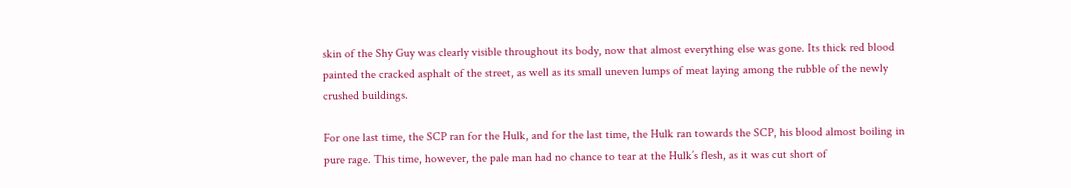skin of the Shy Guy was clearly visible throughout its body, now that almost everything else was gone. Its thick red blood painted the cracked asphalt of the street, as well as its small uneven lumps of meat laying among the rubble of the newly crushed buildings.

For one last time, the SCP ran for the Hulk, and for the last time, the Hulk ran towards the SCP, his blood almost boiling in pure rage. This time, however, the pale man had no chance to tear at the Hulk’s flesh, as it was cut short of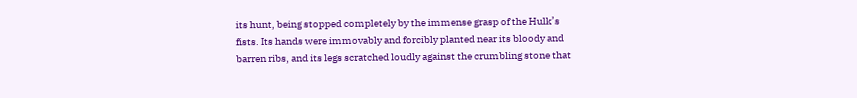its hunt, being stopped completely by the immense grasp of the Hulk’s fists. Its hands were immovably and forcibly planted near its bloody and barren ribs, and its legs scratched loudly against the crumbling stone that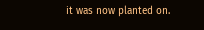it was now planted on.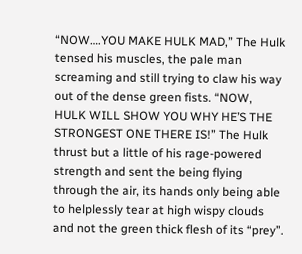“NOW….YOU MAKE HULK MAD,” The Hulk tensed his muscles, the pale man screaming and still trying to claw his way out of the dense green fists. “NOW, HULK WILL SHOW YOU WHY HE’S THE STRONGEST ONE THERE IS!” The Hulk thrust but a little of his rage-powered strength and sent the being flying through the air, its hands only being able to helplessly tear at high wispy clouds and not the green thick flesh of its “prey”.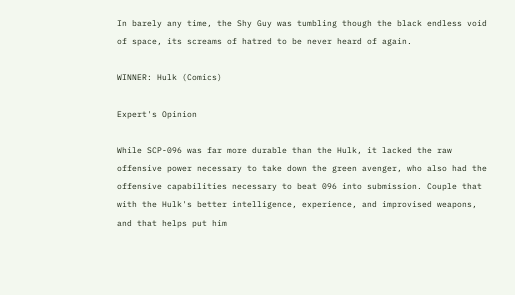In barely any time, the Shy Guy was tumbling though the black endless void of space, its screams of hatred to be never heard of again.

WINNER: Hulk (Comics)

Expert's Opinion

While SCP-096 was far more durable than the Hulk, it lacked the raw offensive power necessary to take down the green avenger, who also had the offensive capabilities necessary to beat 096 into submission. Couple that with the Hulk's better intelligence, experience, and improvised weapons, and that helps put him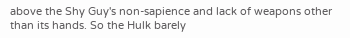above the Shy Guy's non-sapience and lack of weapons other than its hands. So the Hulk barely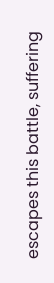escapes this battle, suffering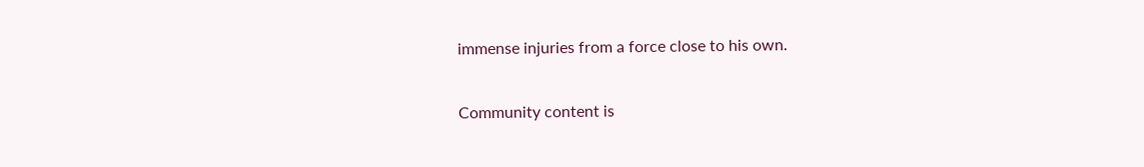immense injuries from a force close to his own.

Community content is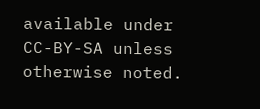available under CC-BY-SA unless otherwise noted.